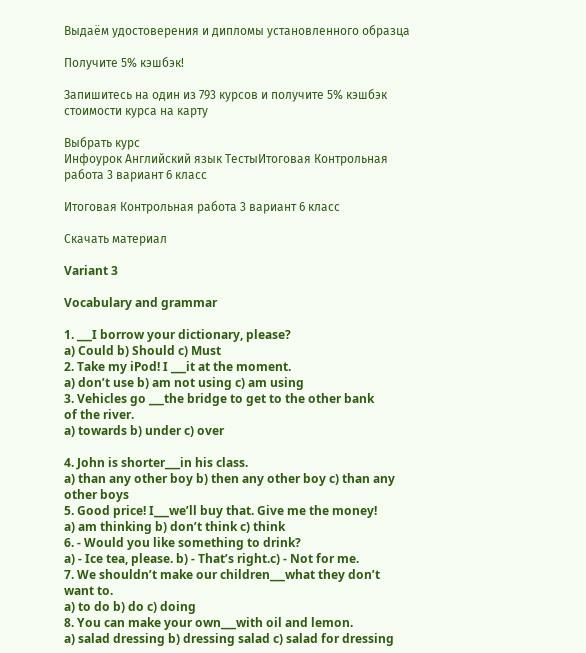Выдаём удостоверения и дипломы установленного образца

Получите 5% кэшбэк!

Запишитесь на один из 793 курсов и получите 5% кэшбэк стоимости курса на карту

Выбрать курс
Инфоурок Английский язык ТестыИтоговая Контрольная работа 3 вариант 6 класс

Итоговая Контрольная работа 3 вариант 6 класс

Скачать материал

Variant 3

Vocabulary and grammar

1. ___I borrow your dictionary, please?
a) Could b) Should c) Must
2. Take my iPod! I ___it at the moment.
a) don’t use b) am not using c) am using
3. Vehicles go ___the bridge to get to the other bank
of the river.
a) towards b) under c) over

4. John is shorter___in his class.
a) than any other boy b) then any other boy c) than any other boys
5. Good price! I___we’ll buy that. Give me the money!
a) am thinking b) don’t think c) think
6. - Would you like something to drink?
a) - Ice tea, please. b) - That’s right.c) - Not for me.
7. We shouldn’t make our children___what they don’t
want to.
a) to do b) do c) doing
8. You can make your own___with oil and lemon.
a) salad dressing b) dressing salad c) salad for dressing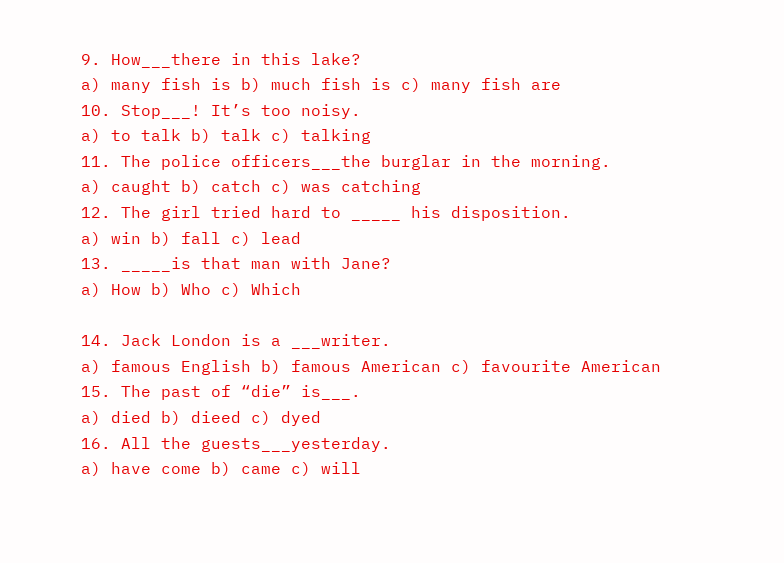9. How___there in this lake?
a) many fish is b) much fish is c) many fish are
10. Stop___! It’s too noisy.
a) to talk b) talk c) talking
11. The police officers___the burglar in the morning.
a) caught b) catch c) was catching
12. The girl tried hard to _____ his disposition.
a) win b) fall c) lead
13. _____is that man with Jane?
a) How b) Who c) Which

14. Jack London is a ___writer.
a) famous English b) famous American c) favourite American
15. The past of “die” is___.
a) died b) dieed c) dyed
16. All the guests___yesterday.
a) have come b) came c) will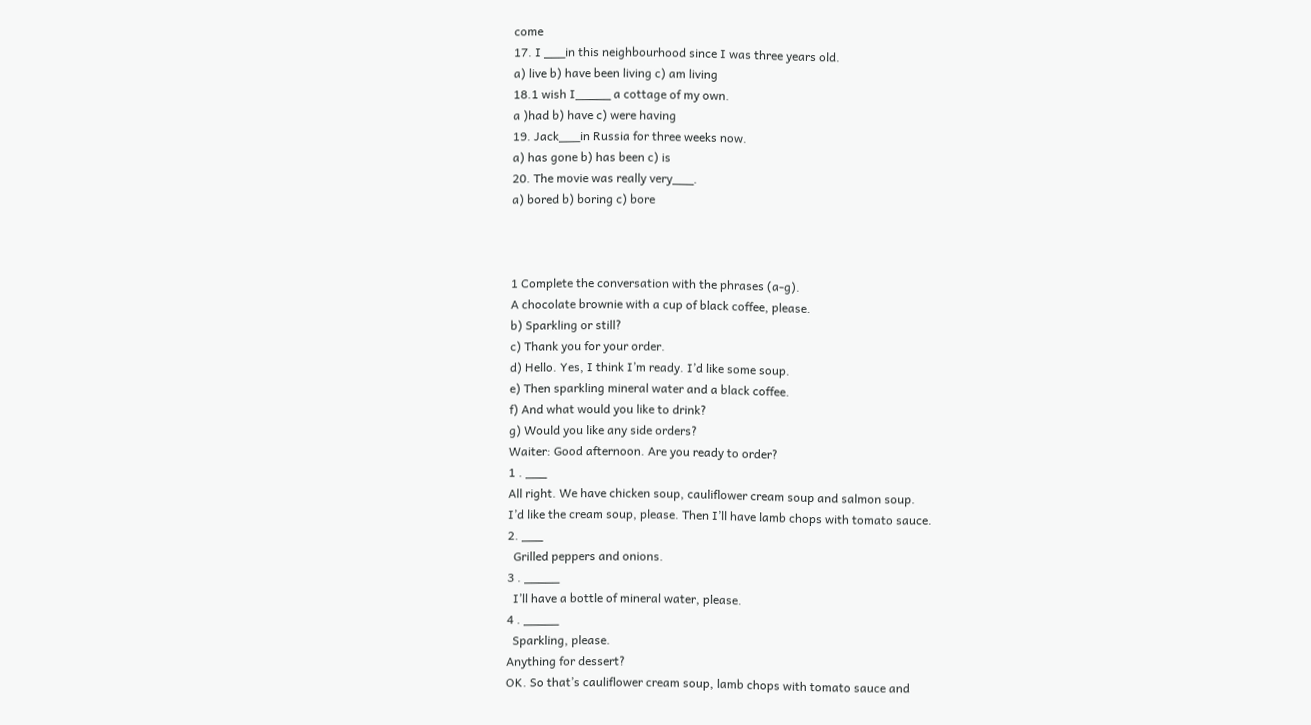come
17. I ___in this neighbourhood since I was three years old.
a) live b) have been living c) am living
18.1 wish I_____ a cottage of my own.
a )had b) have c) were having
19. Jack___in Russia for three weeks now.
a) has gone b) has been c) is
20. The movie was really very___.
a) bored b) boring c) bore



1 Complete the conversation with the phrases (a-g).
A chocolate brownie with a cup of black coffee, please.
b) Sparkling or still?
c) Thank you for your order.
d) Hello. Yes, I think I’m ready. I’d like some soup.
e) Then sparkling mineral water and a black coffee.
f) And what would you like to drink?
g) Would you like any side orders?
Waiter: Good afternoon. Are you ready to order?
1 . ___
All right. We have chicken soup, cauliflower cream soup and salmon soup.
I’d like the cream soup, please. Then I’ll have lamb chops with tomato sauce.
2. ___
  Grilled peppers and onions.
3 . _____
  I’ll have a bottle of mineral water, please.
4 . _____
  Sparkling, please.
Anything for dessert?
OK. So that’s cauliflower cream soup, lamb chops with tomato sauce and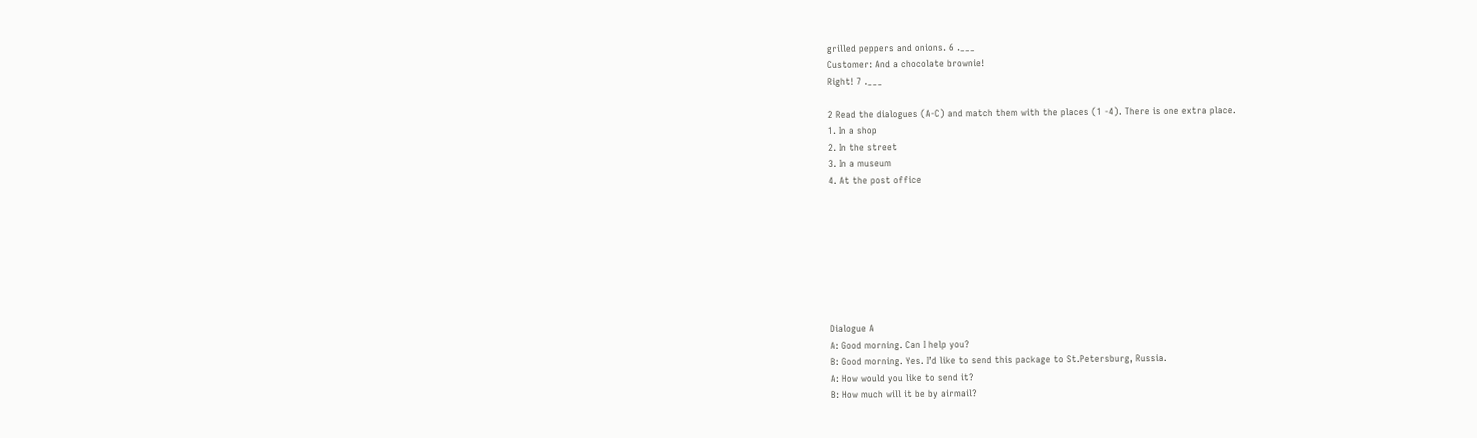grilled peppers and onions. 6 .___
Customer: And a chocolate brownie!
Right! 7 .___

2 Read the dialogues (A-C) and match them with the places (1 -4). There is one extra place.
1. In a shop
2. In the street
3. In a museum
4. At the post office








Dialogue A
A: Good morning. Can I help you?
B: Good morning. Yes. I’d like to send this package to St.Petersburg, Russia.
A: How would you like to send it?
B: How much will it be by airmail?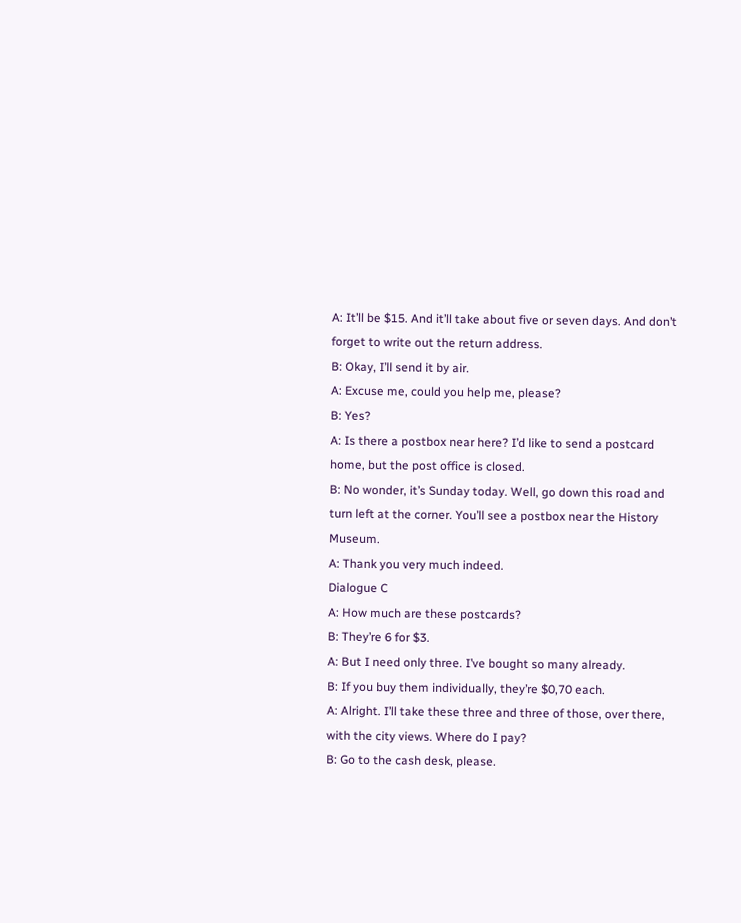A: It’ll be $15. And it’ll take about five or seven days. And don’t forget to write out the return address.
B: Okay, I’ll send it by air.
A: Excuse me, could you help me, please?
B: Yes?
A: Is there a postbox near here? I’d like to send a postcard home, but the post office is closed.
B: No wonder, it’s Sunday today. Well, go down this road and turn left at the corner. You’ll see a postbox near the History Museum.
A: Thank you very much indeed.
Dialogue C
A: How much are these postcards?
B: They’re 6 for $3.
A: But I need only three. I’ve bought so many already.
B: If you buy them individually, they’re $0,70 each.
A: Alright. I’ll take these three and three of those, over there, with the city views. Where do I pay?
B: Go to the cash desk, please.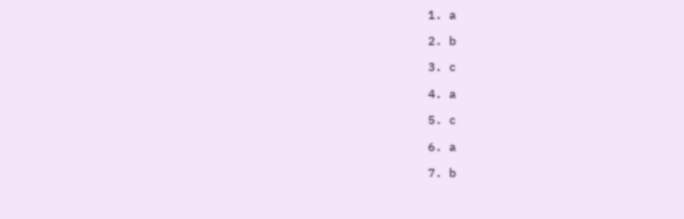1. a

2. b

3. c

4. a

5. c

6. a

7. b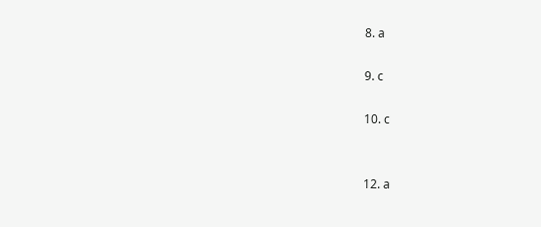8. a

9. c

10. c


12. a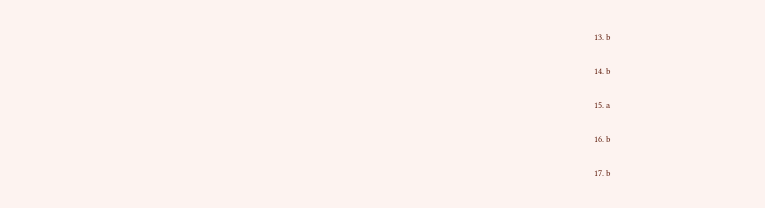13. b

14. b

15. a

16. b

17. b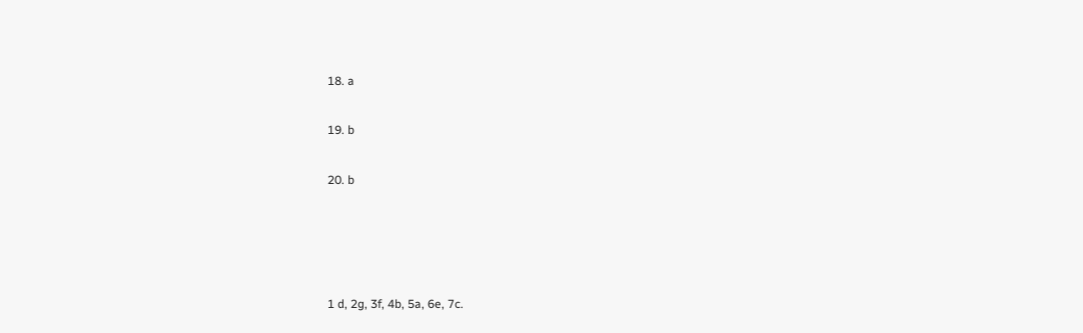18. a

19. b

20. b




1 d, 2g, 3f, 4b, 5a, 6e, 7c.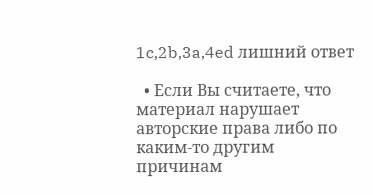1c,2b,3a,4ed лишний ответ

  • Если Вы считаете, что материал нарушает авторские права либо по каким-то другим причинам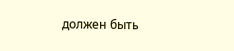должен быть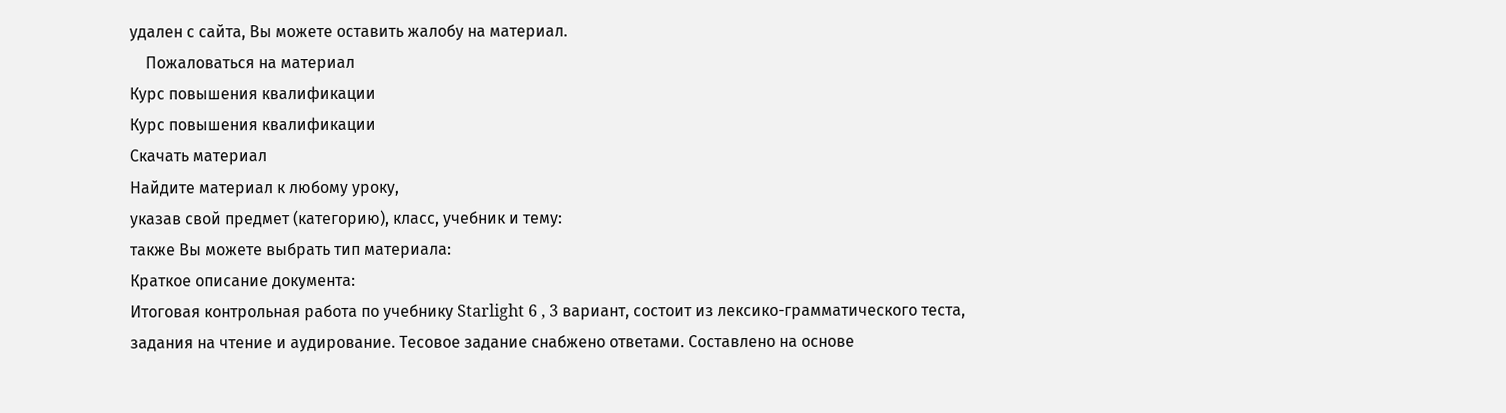удален с сайта, Вы можете оставить жалобу на материал.
    Пожаловаться на материал
Курс повышения квалификации
Курс повышения квалификации
Скачать материал
Найдите материал к любому уроку,
указав свой предмет (категорию), класс, учебник и тему:
также Вы можете выбрать тип материала:
Краткое описание документа:
Итоговая контрольная работа по учебнику Starlight 6 , 3 вариант, состоит из лексико-грамматического теста, задания на чтение и аудирование. Тесовое задание снабжено ответами. Составлено на основе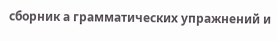сборник а грамматических упражнений и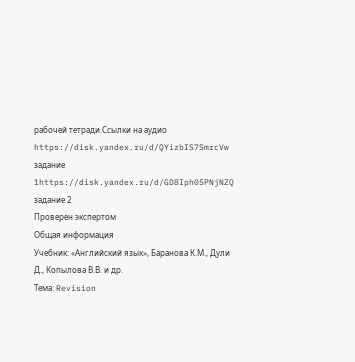рабочей тетради.Ссылки на аудио https://disk.yandex.ru/d/QYizbIS7SmrcVw задание 1https://disk.yandex.ru/d/GD8Iph05PNjNZQ задание 2
Проверен экспертом
Общая информация
Учебник: «Английский язык», Баранова К.М., Дули Д., Копылова В.В. и др.
Тема: Revision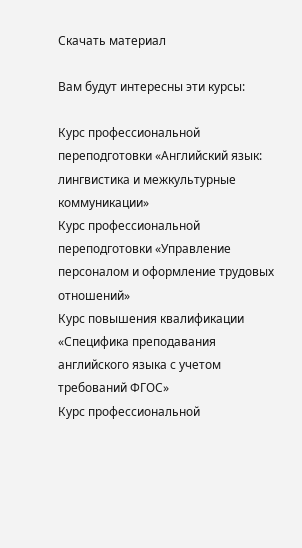Скачать материал

Вам будут интересны эти курсы:

Курс профессиональной переподготовки «Английский язык: лингвистика и межкультурные коммуникации»
Курс профессиональной переподготовки «Управление персоналом и оформление трудовых отношений»
Курс повышения квалификации «Специфика преподавания английского языка с учетом требований ФГОС»
Курс профессиональной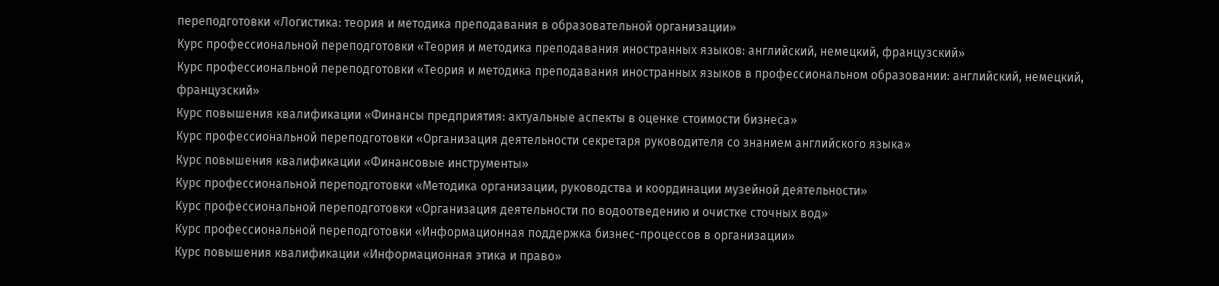переподготовки «Логистика: теория и методика преподавания в образовательной организации»
Курс профессиональной переподготовки «Теория и методика преподавания иностранных языков: английский, немецкий, французский»
Курс профессиональной переподготовки «Теория и методика преподавания иностранных языков в профессиональном образовании: английский, немецкий, французский»
Курс повышения квалификации «Финансы предприятия: актуальные аспекты в оценке стоимости бизнеса»
Курс профессиональной переподготовки «Организация деятельности секретаря руководителя со знанием английского языка»
Курс повышения квалификации «Финансовые инструменты»
Курс профессиональной переподготовки «Методика организации, руководства и координации музейной деятельности»
Курс профессиональной переподготовки «Организация деятельности по водоотведению и очистке сточных вод»
Курс профессиональной переподготовки «Информационная поддержка бизнес-процессов в организации»
Курс повышения квалификации «Информационная этика и право»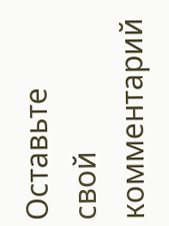Оставьте свой комментарий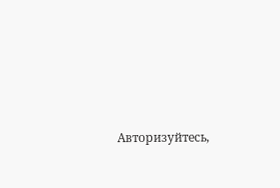Авторизуйтесь,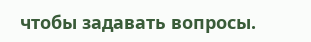чтобы задавать вопросы.